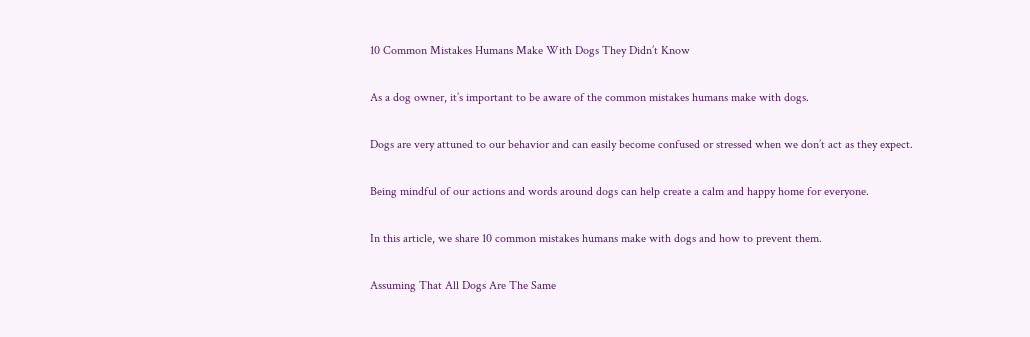10 Common Mistakes Humans Make With Dogs They Didn’t Know

As a dog owner, it’s important to be aware of the common mistakes humans make with dogs.

Dogs are very attuned to our behavior and can easily become confused or stressed when we don’t act as they expect.

Being mindful of our actions and words around dogs can help create a calm and happy home for everyone.

In this article, we share 10 common mistakes humans make with dogs and how to prevent them.

Assuming That All Dogs Are The Same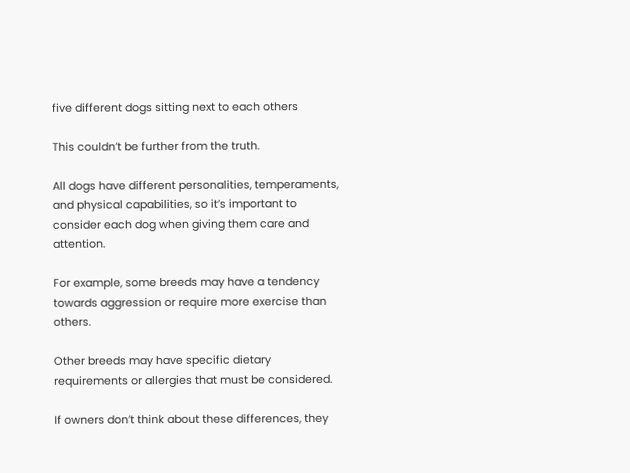five different dogs sitting next to each others

This couldn’t be further from the truth.

All dogs have different personalities, temperaments, and physical capabilities, so it’s important to consider each dog when giving them care and attention.

For example, some breeds may have a tendency towards aggression or require more exercise than others.

Other breeds may have specific dietary requirements or allergies that must be considered.

If owners don’t think about these differences, they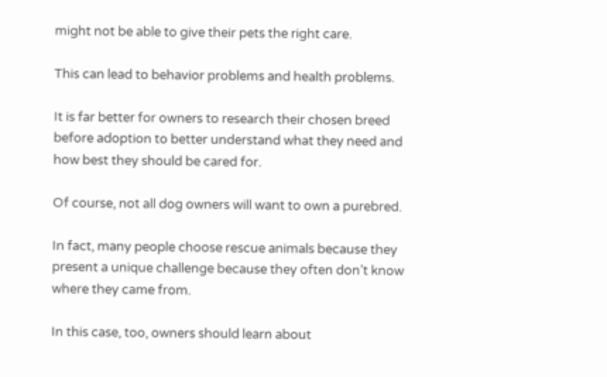might not be able to give their pets the right care.

This can lead to behavior problems and health problems.

It is far better for owners to research their chosen breed before adoption to better understand what they need and how best they should be cared for.

Of course, not all dog owners will want to own a purebred.

In fact, many people choose rescue animals because they present a unique challenge because they often don’t know where they came from.

In this case, too, owners should learn about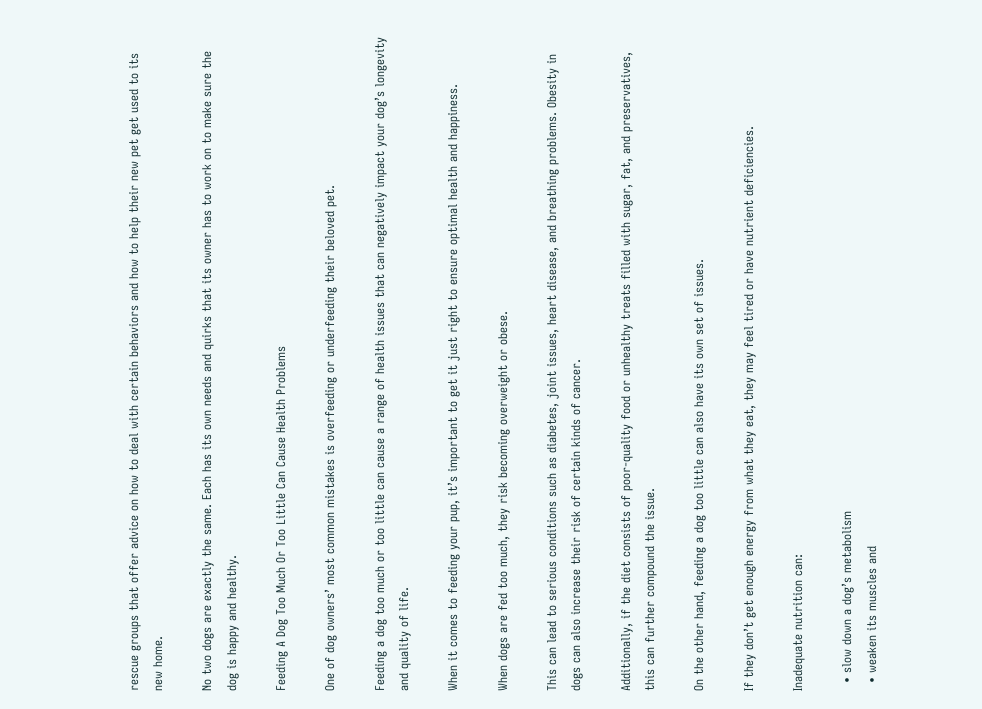rescue groups that offer advice on how to deal with certain behaviors and how to help their new pet get used to its new home.

No two dogs are exactly the same. Each has its own needs and quirks that its owner has to work on to make sure the dog is happy and healthy.

Feeding A Dog Too Much Or Too Little Can Cause Health Problems

One of dog owners’ most common mistakes is overfeeding or underfeeding their beloved pet.

Feeding a dog too much or too little can cause a range of health issues that can negatively impact your dog’s longevity and quality of life.

When it comes to feeding your pup, it’s important to get it just right to ensure optimal health and happiness.

When dogs are fed too much, they risk becoming overweight or obese.

This can lead to serious conditions such as diabetes, joint issues, heart disease, and breathing problems. Obesity in dogs can also increase their risk of certain kinds of cancer.

Additionally, if the diet consists of poor-quality food or unhealthy treats filled with sugar, fat, and preservatives, this can further compound the issue.

On the other hand, feeding a dog too little can also have its own set of issues.

If they don’t get enough energy from what they eat, they may feel tired or have nutrient deficiencies.

Inadequate nutrition can:

  • slow down a dog’s metabolism
  • weaken its muscles and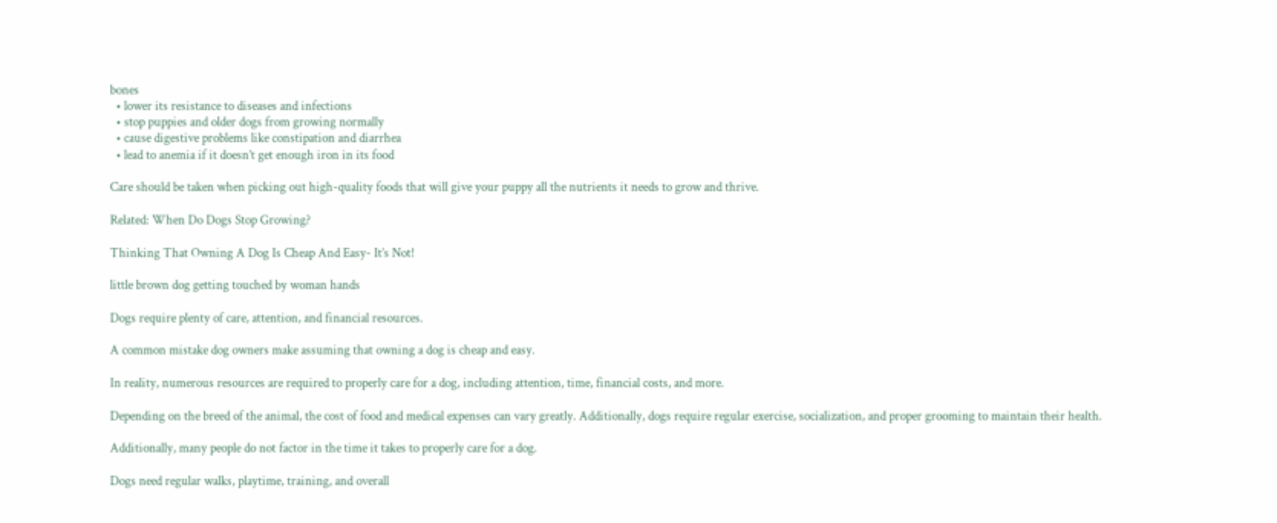bones
  • lower its resistance to diseases and infections
  • stop puppies and older dogs from growing normally
  • cause digestive problems like constipation and diarrhea
  • lead to anemia if it doesn’t get enough iron in its food

Care should be taken when picking out high-quality foods that will give your puppy all the nutrients it needs to grow and thrive.

Related: When Do Dogs Stop Growing?

Thinking That Owning A Dog Is Cheap And Easy- It’s Not!

little brown dog getting touched by woman hands

Dogs require plenty of care, attention, and financial resources.

A common mistake dog owners make assuming that owning a dog is cheap and easy.

In reality, numerous resources are required to properly care for a dog, including attention, time, financial costs, and more.

Depending on the breed of the animal, the cost of food and medical expenses can vary greatly. Additionally, dogs require regular exercise, socialization, and proper grooming to maintain their health.

Additionally, many people do not factor in the time it takes to properly care for a dog.

Dogs need regular walks, playtime, training, and overall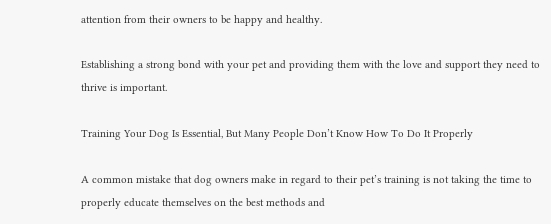attention from their owners to be happy and healthy.

Establishing a strong bond with your pet and providing them with the love and support they need to thrive is important.

Training Your Dog Is Essential, But Many People Don’t Know How To Do It Properly

A common mistake that dog owners make in regard to their pet’s training is not taking the time to properly educate themselves on the best methods and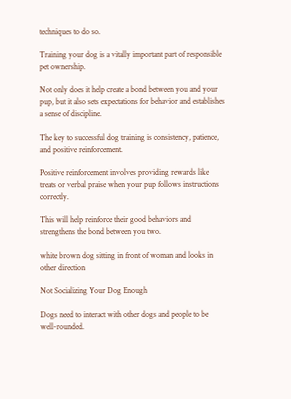techniques to do so.

Training your dog is a vitally important part of responsible pet ownership.

Not only does it help create a bond between you and your pup, but it also sets expectations for behavior and establishes a sense of discipline.

The key to successful dog training is consistency, patience, and positive reinforcement.

Positive reinforcement involves providing rewards like treats or verbal praise when your pup follows instructions correctly.

This will help reinforce their good behaviors and strengthens the bond between you two.

white brown dog sitting in front of woman and looks in other direction

Not Socializing Your Dog Enough

Dogs need to interact with other dogs and people to be well-rounded.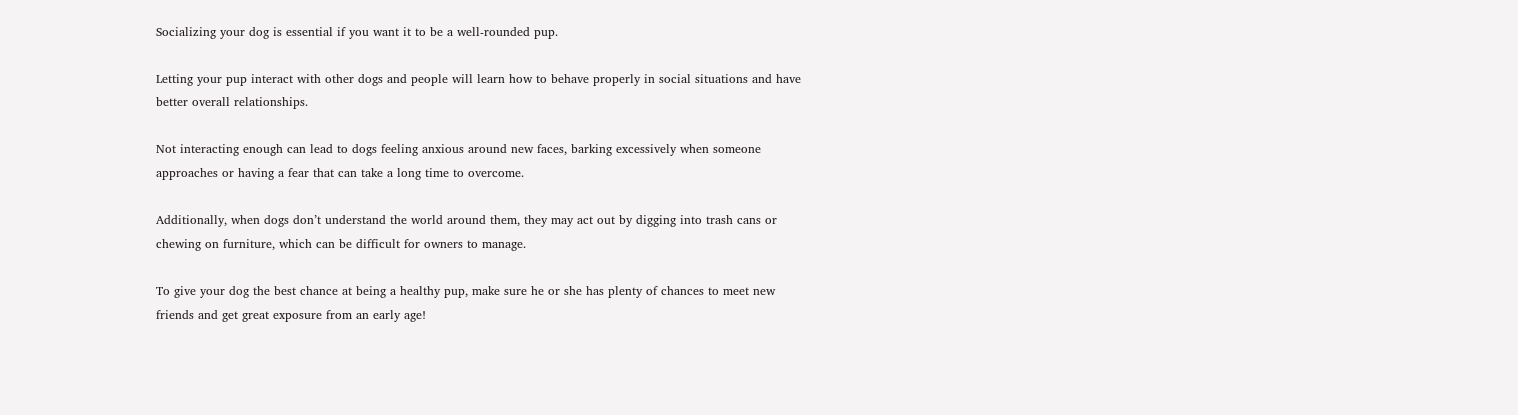Socializing your dog is essential if you want it to be a well-rounded pup.

Letting your pup interact with other dogs and people will learn how to behave properly in social situations and have better overall relationships.

Not interacting enough can lead to dogs feeling anxious around new faces, barking excessively when someone approaches or having a fear that can take a long time to overcome.

Additionally, when dogs don’t understand the world around them, they may act out by digging into trash cans or chewing on furniture, which can be difficult for owners to manage.

To give your dog the best chance at being a healthy pup, make sure he or she has plenty of chances to meet new friends and get great exposure from an early age!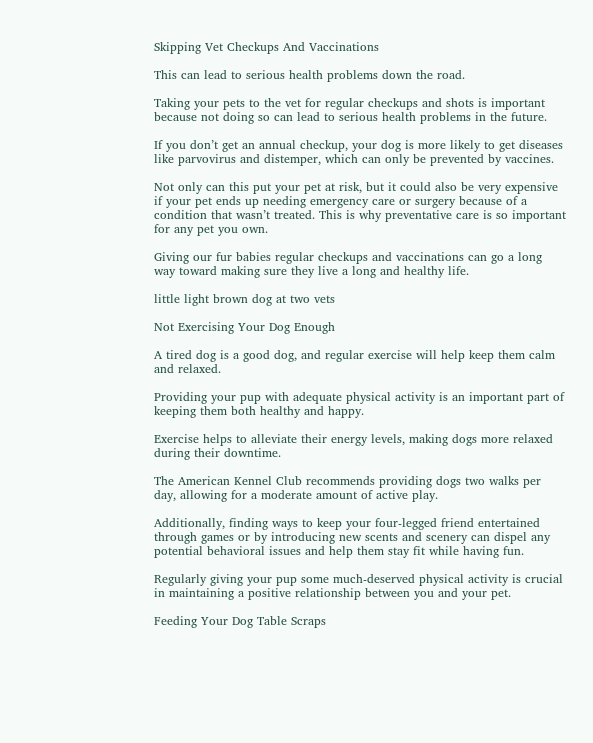Skipping Vet Checkups And Vaccinations

This can lead to serious health problems down the road.

Taking your pets to the vet for regular checkups and shots is important because not doing so can lead to serious health problems in the future.

If you don’t get an annual checkup, your dog is more likely to get diseases like parvovirus and distemper, which can only be prevented by vaccines.

Not only can this put your pet at risk, but it could also be very expensive if your pet ends up needing emergency care or surgery because of a condition that wasn’t treated. This is why preventative care is so important for any pet you own.

Giving our fur babies regular checkups and vaccinations can go a long way toward making sure they live a long and healthy life.

little light brown dog at two vets

Not Exercising Your Dog Enough

A tired dog is a good dog, and regular exercise will help keep them calm and relaxed.

Providing your pup with adequate physical activity is an important part of keeping them both healthy and happy.

Exercise helps to alleviate their energy levels, making dogs more relaxed during their downtime.

The American Kennel Club recommends providing dogs two walks per day, allowing for a moderate amount of active play.

Additionally, finding ways to keep your four-legged friend entertained through games or by introducing new scents and scenery can dispel any potential behavioral issues and help them stay fit while having fun.

Regularly giving your pup some much-deserved physical activity is crucial in maintaining a positive relationship between you and your pet.

Feeding Your Dog Table Scraps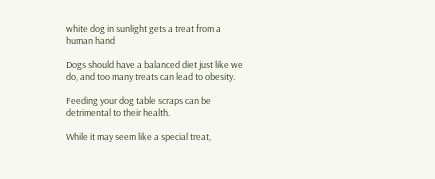white dog in sunlight gets a treat from a human hand

Dogs should have a balanced diet just like we do, and too many treats can lead to obesity.

Feeding your dog table scraps can be detrimental to their health.

While it may seem like a special treat,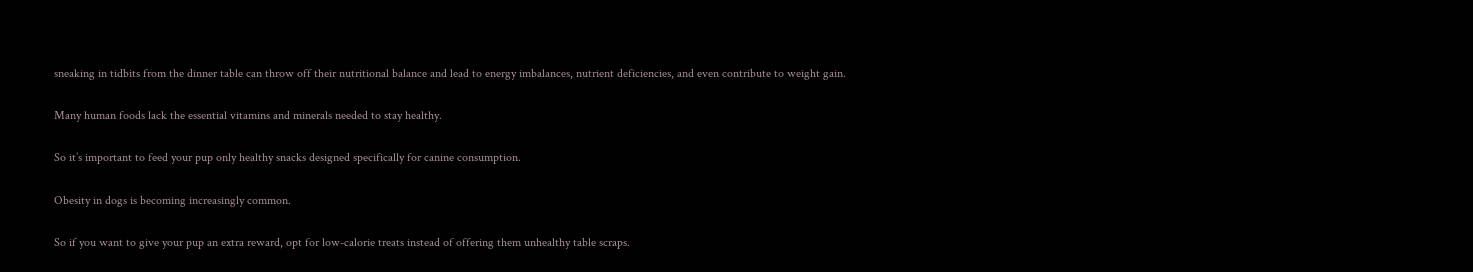sneaking in tidbits from the dinner table can throw off their nutritional balance and lead to energy imbalances, nutrient deficiencies, and even contribute to weight gain.

Many human foods lack the essential vitamins and minerals needed to stay healthy.

So it’s important to feed your pup only healthy snacks designed specifically for canine consumption.

Obesity in dogs is becoming increasingly common.

So if you want to give your pup an extra reward, opt for low-calorie treats instead of offering them unhealthy table scraps.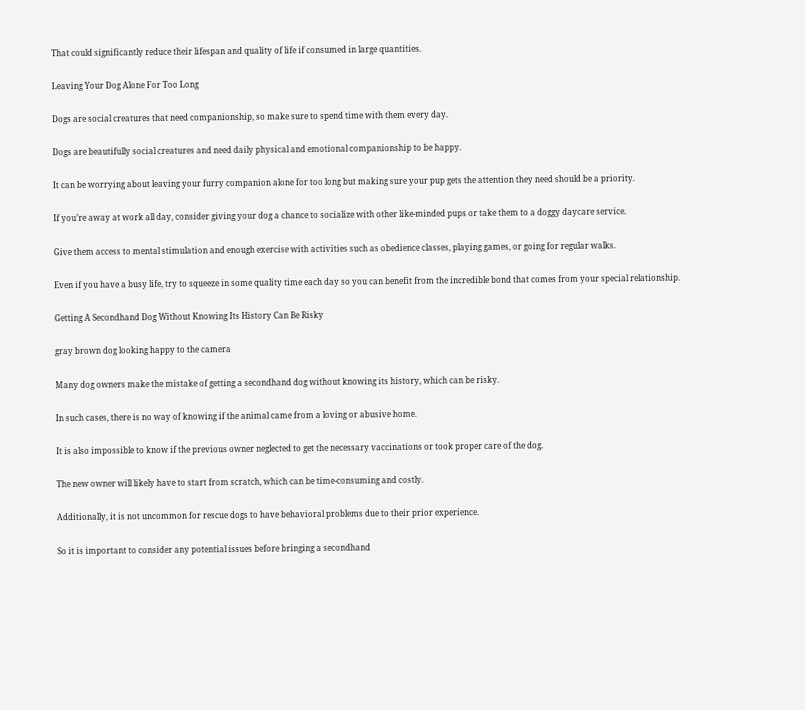That could significantly reduce their lifespan and quality of life if consumed in large quantities.

Leaving Your Dog Alone For Too Long

Dogs are social creatures that need companionship, so make sure to spend time with them every day.

Dogs are beautifully social creatures and need daily physical and emotional companionship to be happy.

It can be worrying about leaving your furry companion alone for too long but making sure your pup gets the attention they need should be a priority.

If you’re away at work all day, consider giving your dog a chance to socialize with other like-minded pups or take them to a doggy daycare service.

Give them access to mental stimulation and enough exercise with activities such as obedience classes, playing games, or going for regular walks.

Even if you have a busy life, try to squeeze in some quality time each day so you can benefit from the incredible bond that comes from your special relationship.

Getting A Secondhand Dog Without Knowing Its History Can Be Risky

gray brown dog looking happy to the camera

Many dog owners make the mistake of getting a secondhand dog without knowing its history, which can be risky.

In such cases, there is no way of knowing if the animal came from a loving or abusive home.

It is also impossible to know if the previous owner neglected to get the necessary vaccinations or took proper care of the dog.

The new owner will likely have to start from scratch, which can be time-consuming and costly.

Additionally, it is not uncommon for rescue dogs to have behavioral problems due to their prior experience.

So it is important to consider any potential issues before bringing a secondhand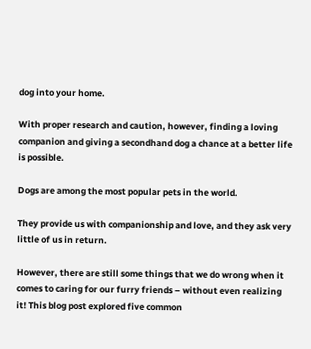dog into your home.

With proper research and caution, however, finding a loving companion and giving a secondhand dog a chance at a better life is possible.

Dogs are among the most popular pets in the world.

They provide us with companionship and love, and they ask very little of us in return.

However, there are still some things that we do wrong when it comes to caring for our furry friends – without even realizing it! This blog post explored five common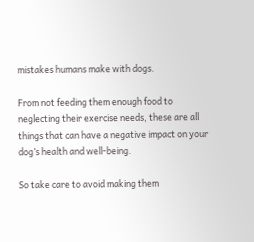mistakes humans make with dogs.

From not feeding them enough food to neglecting their exercise needs, these are all things that can have a negative impact on your dog’s health and well-being.

So take care to avoid making them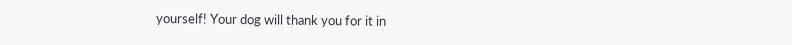yourself! Your dog will thank you for it in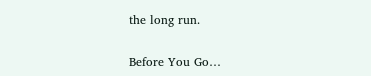the long run.

Before You Go…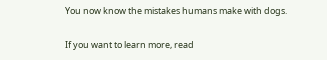You now know the mistakes humans make with dogs.

If you want to learn more, read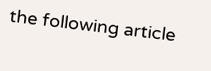the following article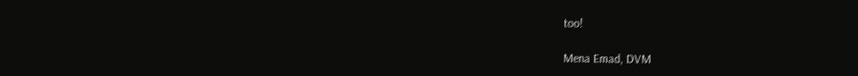too!

Mena Emad, DVM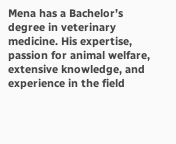Mena has a Bachelor’s degree in veterinary medicine. His expertise, passion for animal welfare, extensive knowledge, and experience in the field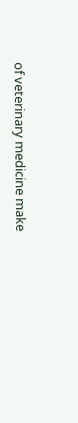of veterinary medicine make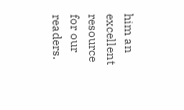him an excellent resource for our readers.